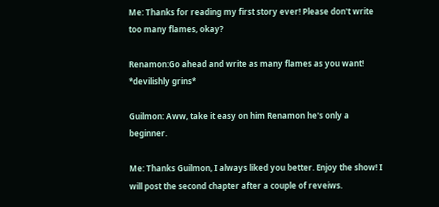Me: Thanks for reading my first story ever! Please don't write too many flames, okay?

Renamon:Go ahead and write as many flames as you want! *devilishly grins*

Guilmon: Aww, take it easy on him Renamon he's only a beginner.

Me: Thanks Guilmon, I always liked you better. Enjoy the show! I will post the second chapter after a couple of reveiws.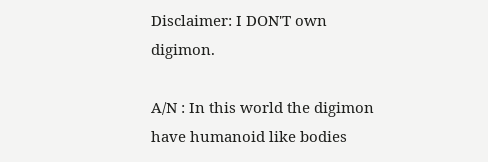Disclaimer: I DON'T own digimon.

A/N : In this world the digimon have humanoid like bodies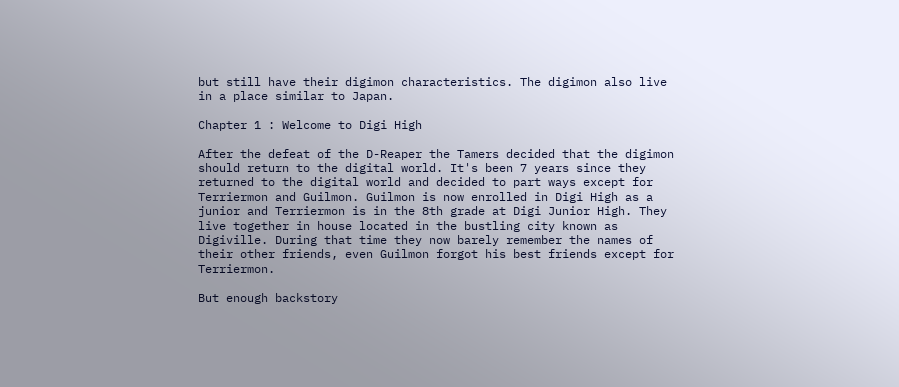but still have their digimon characteristics. The digimon also live in a place similar to Japan.

Chapter 1 : Welcome to Digi High

After the defeat of the D-Reaper the Tamers decided that the digimon should return to the digital world. It's been 7 years since they returned to the digital world and decided to part ways except for Terriermon and Guilmon. Guilmon is now enrolled in Digi High as a junior and Terriermon is in the 8th grade at Digi Junior High. They live together in house located in the bustling city known as Digiville. During that time they now barely remember the names of their other friends, even Guilmon forgot his best friends except for Terriermon.

But enough backstory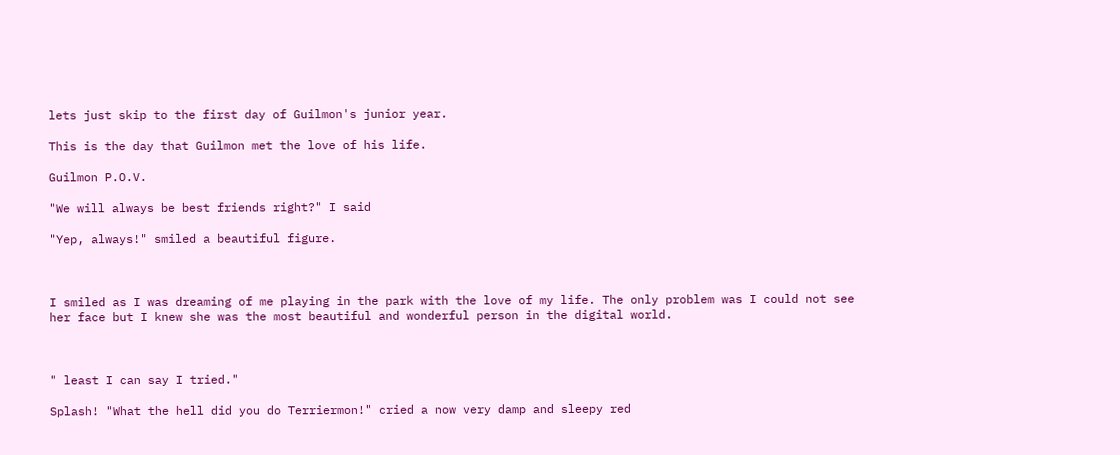lets just skip to the first day of Guilmon's junior year.

This is the day that Guilmon met the love of his life.

Guilmon P.O.V.

"We will always be best friends right?" I said

"Yep, always!" smiled a beautiful figure.



I smiled as I was dreaming of me playing in the park with the love of my life. The only problem was I could not see her face but I knew she was the most beautiful and wonderful person in the digital world.



" least I can say I tried."

Splash! "What the hell did you do Terriermon!" cried a now very damp and sleepy red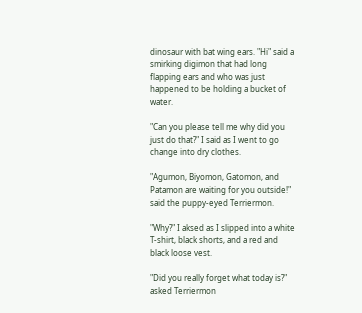dinosaur with bat wing ears. "Hi" said a smirking digimon that had long flapping ears and who was just happened to be holding a bucket of water.

"Can you please tell me why did you just do that?" I said as I went to go change into dry clothes.

"Agumon, Biyomon, Gatomon, and Patamon are waiting for you outside!" said the puppy-eyed Terriermon.

"Why?" I aksed as I slipped into a white T-shirt, black shorts, and a red and black loose vest.

"Did you really forget what today is?" asked Terriermon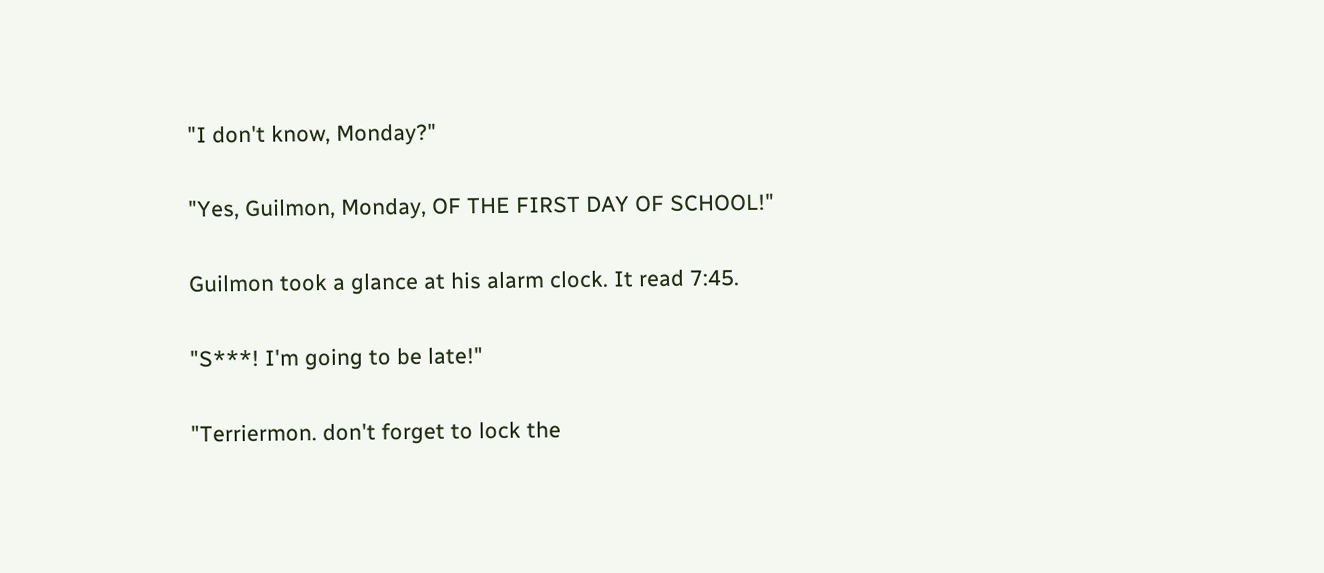"I don't know, Monday?"

"Yes, Guilmon, Monday, OF THE FIRST DAY OF SCHOOL!"

Guilmon took a glance at his alarm clock. It read 7:45.

"S***! I'm going to be late!"

"Terriermon. don't forget to lock the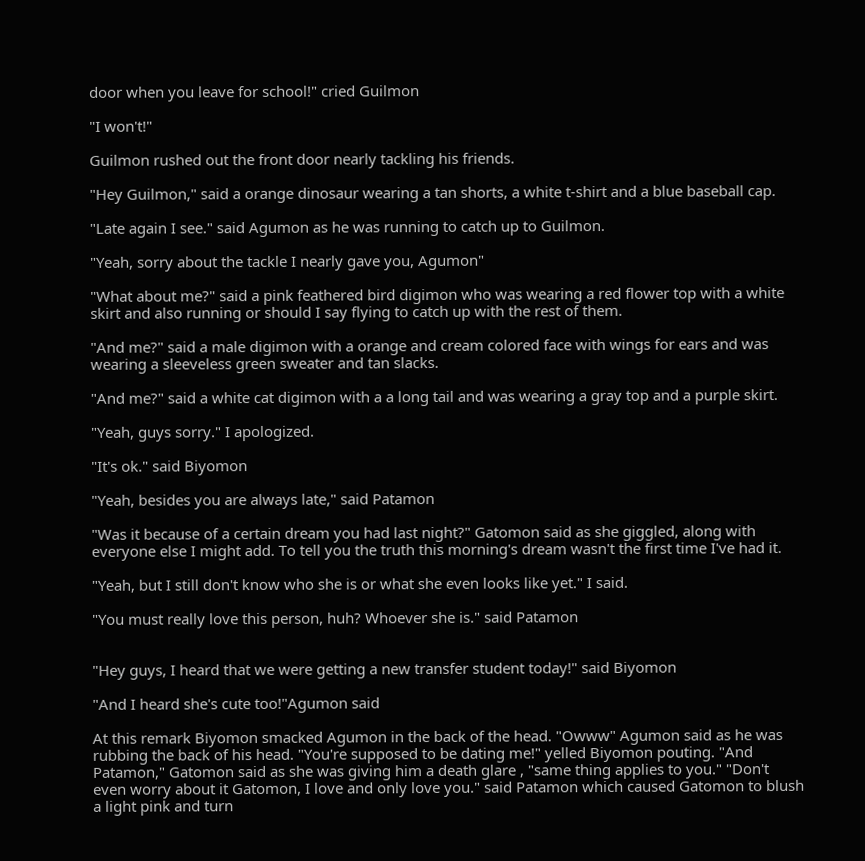door when you leave for school!" cried Guilmon

"I won't!"

Guilmon rushed out the front door nearly tackling his friends.

"Hey Guilmon," said a orange dinosaur wearing a tan shorts, a white t-shirt and a blue baseball cap.

"Late again I see." said Agumon as he was running to catch up to Guilmon.

"Yeah, sorry about the tackle I nearly gave you, Agumon"

"What about me?" said a pink feathered bird digimon who was wearing a red flower top with a white skirt and also running or should I say flying to catch up with the rest of them.

"And me?" said a male digimon with a orange and cream colored face with wings for ears and was wearing a sleeveless green sweater and tan slacks.

"And me?" said a white cat digimon with a a long tail and was wearing a gray top and a purple skirt.

"Yeah, guys sorry." I apologized.

"It's ok." said Biyomon

"Yeah, besides you are always late," said Patamon

"Was it because of a certain dream you had last night?" Gatomon said as she giggled, along with everyone else I might add. To tell you the truth this morning's dream wasn't the first time I've had it.

"Yeah, but I still don't know who she is or what she even looks like yet." I said.

"You must really love this person, huh? Whoever she is." said Patamon


"Hey guys, I heard that we were getting a new transfer student today!" said Biyomon

"And I heard she's cute too!"Agumon said

At this remark Biyomon smacked Agumon in the back of the head. "Owww" Agumon said as he was rubbing the back of his head. "You're supposed to be dating me!" yelled Biyomon pouting. "And Patamon," Gatomon said as she was giving him a death glare , "same thing applies to you." "Don't even worry about it Gatomon, I love and only love you." said Patamon which caused Gatomon to blush a light pink and turn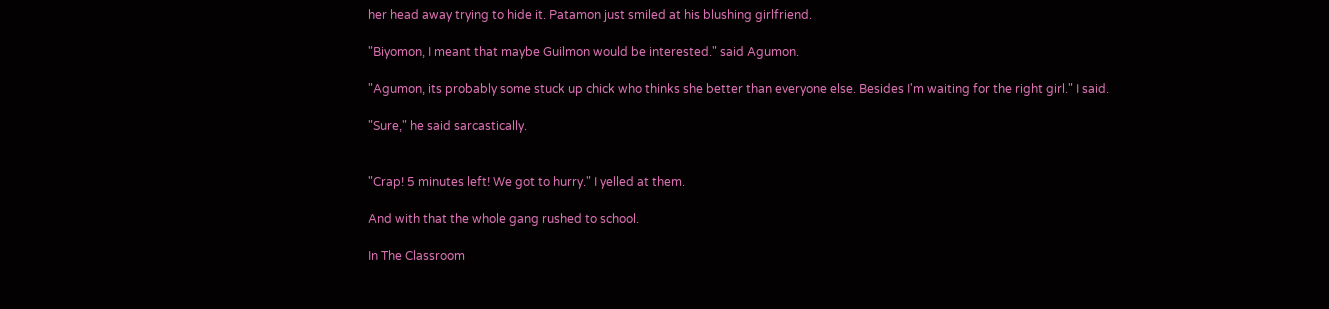her head away trying to hide it. Patamon just smiled at his blushing girlfriend.

"Biyomon, I meant that maybe Guilmon would be interested." said Agumon.

"Agumon, its probably some stuck up chick who thinks she better than everyone else. Besides I'm waiting for the right girl." I said.

"Sure," he said sarcastically.


"Crap! 5 minutes left! We got to hurry." I yelled at them.

And with that the whole gang rushed to school.

In The Classroom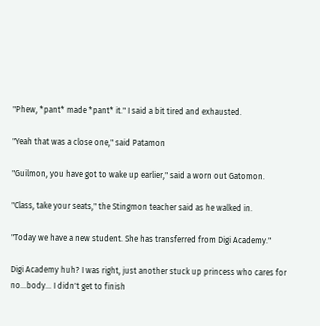"Phew, *pant* made *pant* it." I said a bit tired and exhausted.

"Yeah that was a close one," said Patamon

"Guilmon, you have got to wake up earlier," said a worn out Gatomon.

"Class, take your seats," the Stingmon teacher said as he walked in.

"Today we have a new student. She has transferred from Digi Academy."

Digi Academy huh? I was right, just another stuck up princess who cares for no...body... I didn't get to finish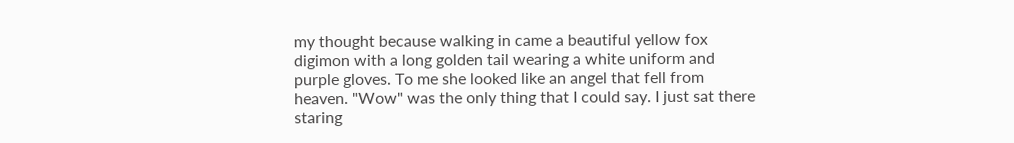my thought because walking in came a beautiful yellow fox digimon with a long golden tail wearing a white uniform and purple gloves. To me she looked like an angel that fell from heaven. "Wow" was the only thing that I could say. I just sat there staring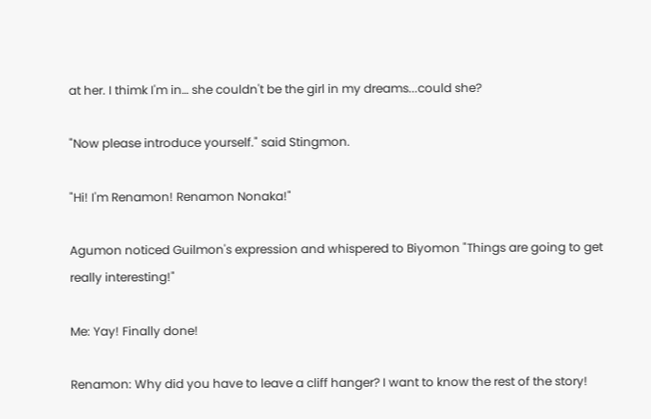at her. I thimk I'm in… she couldn't be the girl in my dreams...could she?

"Now please introduce yourself." said Stingmon.

"Hi! I'm Renamon! Renamon Nonaka!"

Agumon noticed Guilmon's expression and whispered to Biyomon "Things are going to get really interesting!"

Me: Yay! Finally done!

Renamon: Why did you have to leave a cliff hanger? I want to know the rest of the story!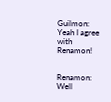Guilmon: Yeah I agree with Renamon!


Renamon: Well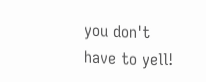you don't have to yell!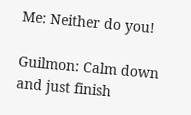Me: Neither do you!

Guilmon: Calm down and just finish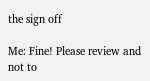the sign off

Me: Fine! Please review and not to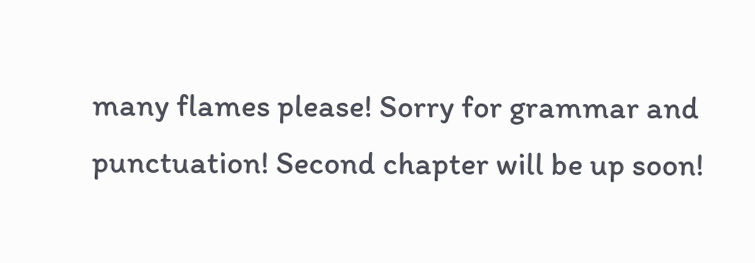many flames please! Sorry for grammar and punctuation! Second chapter will be up soon!